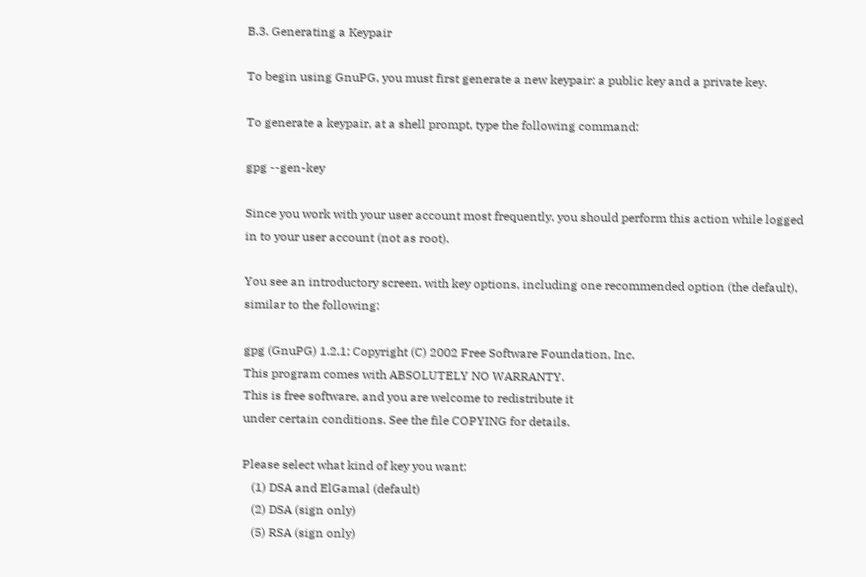B.3. Generating a Keypair

To begin using GnuPG, you must first generate a new keypair: a public key and a private key.

To generate a keypair, at a shell prompt, type the following command:

gpg --gen-key

Since you work with your user account most frequently, you should perform this action while logged in to your user account (not as root).

You see an introductory screen, with key options, including one recommended option (the default), similar to the following:

gpg (GnuPG) 1.2.1; Copyright (C) 2002 Free Software Foundation, Inc.
This program comes with ABSOLUTELY NO WARRANTY.
This is free software, and you are welcome to redistribute it
under certain conditions. See the file COPYING for details.

Please select what kind of key you want:
   (1) DSA and ElGamal (default)
   (2) DSA (sign only)
   (5) RSA (sign only)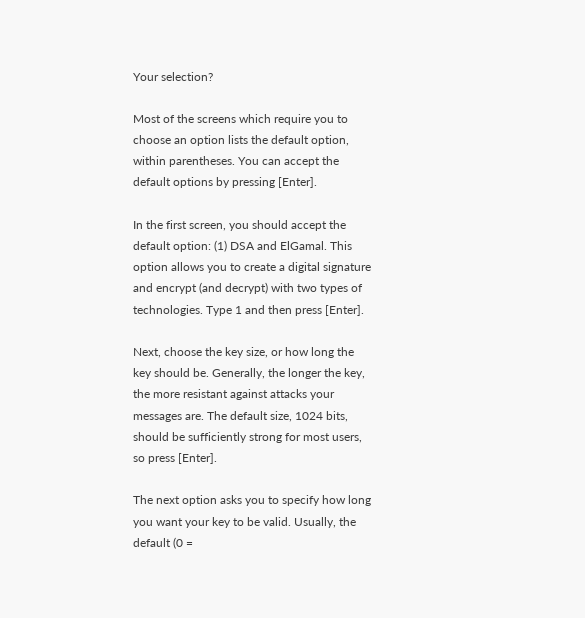Your selection?

Most of the screens which require you to choose an option lists the default option, within parentheses. You can accept the default options by pressing [Enter].

In the first screen, you should accept the default option: (1) DSA and ElGamal. This option allows you to create a digital signature and encrypt (and decrypt) with two types of technologies. Type 1 and then press [Enter].

Next, choose the key size, or how long the key should be. Generally, the longer the key, the more resistant against attacks your messages are. The default size, 1024 bits, should be sufficiently strong for most users, so press [Enter].

The next option asks you to specify how long you want your key to be valid. Usually, the default (0 =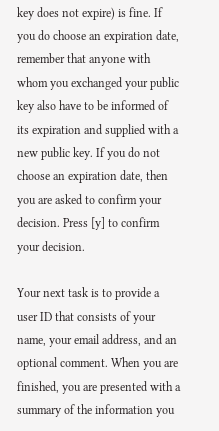key does not expire) is fine. If you do choose an expiration date, remember that anyone with whom you exchanged your public key also have to be informed of its expiration and supplied with a new public key. If you do not choose an expiration date, then you are asked to confirm your decision. Press [y] to confirm your decision.

Your next task is to provide a user ID that consists of your name, your email address, and an optional comment. When you are finished, you are presented with a summary of the information you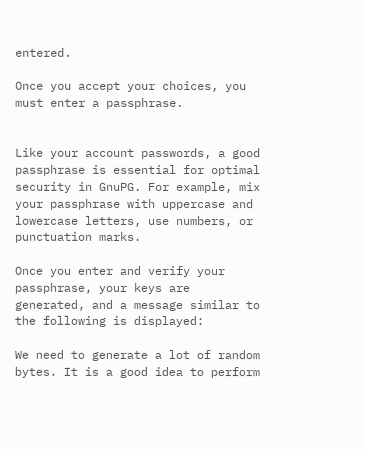entered.

Once you accept your choices, you must enter a passphrase.


Like your account passwords, a good passphrase is essential for optimal security in GnuPG. For example, mix your passphrase with uppercase and lowercase letters, use numbers, or punctuation marks.

Once you enter and verify your passphrase, your keys are generated, and a message similar to the following is displayed:

We need to generate a lot of random bytes. It is a good idea to perform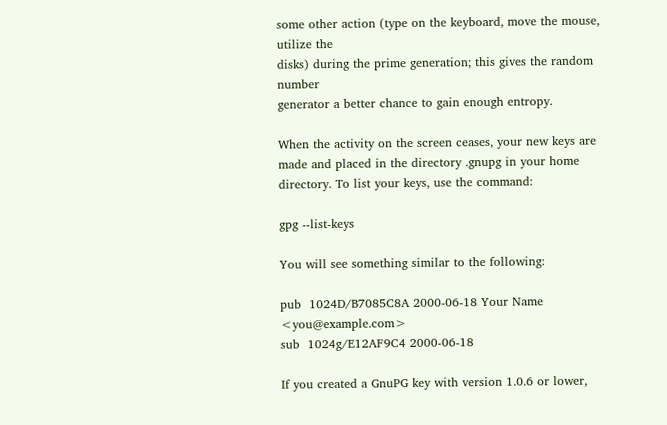some other action (type on the keyboard, move the mouse, utilize the
disks) during the prime generation; this gives the random number
generator a better chance to gain enough entropy.

When the activity on the screen ceases, your new keys are made and placed in the directory .gnupg in your home directory. To list your keys, use the command:

gpg --list-keys

You will see something similar to the following:

pub  1024D/B7085C8A 2000-06-18 Your Name <you@example.com>
sub  1024g/E12AF9C4 2000-06-18

If you created a GnuPG key with version 1.0.6 or lower,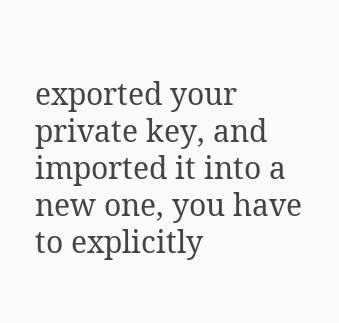exported your private key, and imported it into a new one, you have to explicitly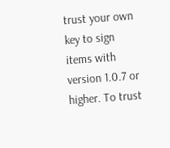trust your own key to sign items with version 1.0.7 or higher. To trust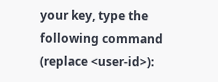your key, type the following command (replace <user-id>):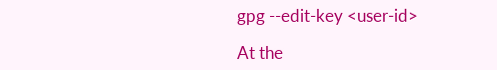gpg --edit-key <user-id>

At the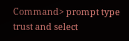Command> prompt type trust and select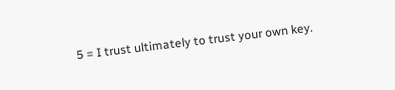5 = I trust ultimately to trust your own key.